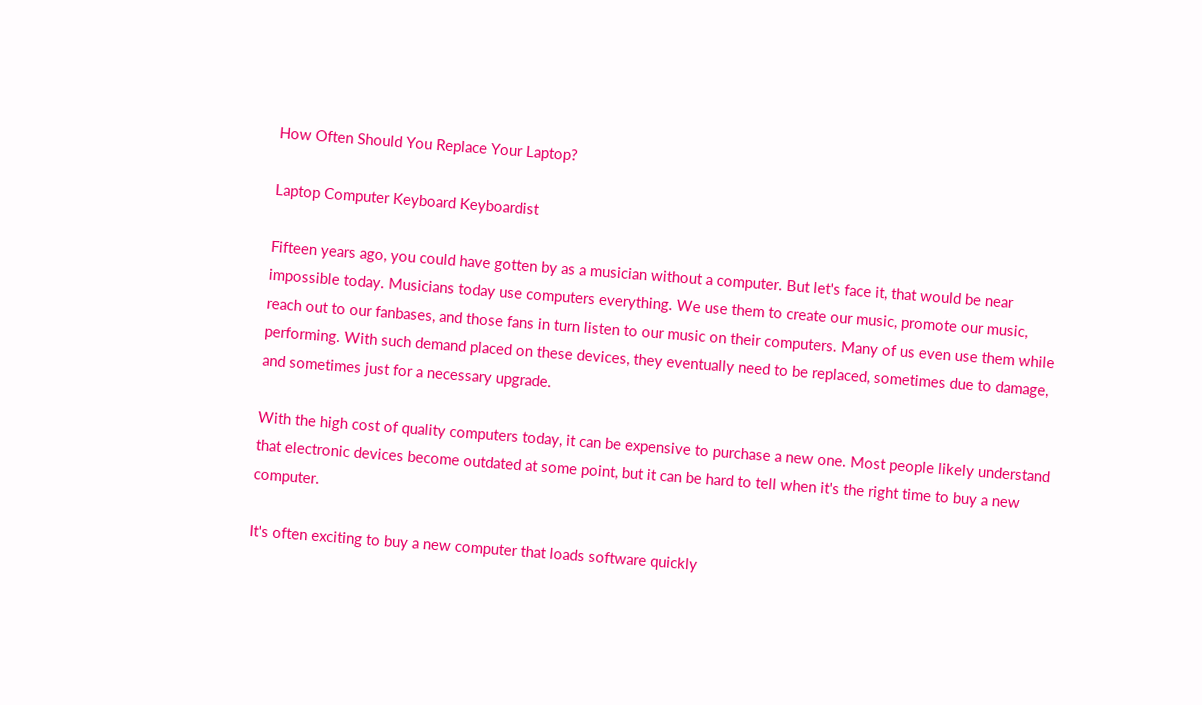How Often Should You Replace Your Laptop?

Laptop Computer Keyboard Keyboardist

Fifteen years ago, you could have gotten by as a musician without a computer. But let's face it, that would be near impossible today. Musicians today use computers everything. We use them to create our music, promote our music, reach out to our fanbases, and those fans in turn listen to our music on their computers. Many of us even use them while performing. With such demand placed on these devices, they eventually need to be replaced, sometimes due to damage, and sometimes just for a necessary upgrade.

With the high cost of quality computers today, it can be expensive to purchase a new one. Most people likely understand that electronic devices become outdated at some point, but it can be hard to tell when it's the right time to buy a new computer.

It's often exciting to buy a new computer that loads software quickly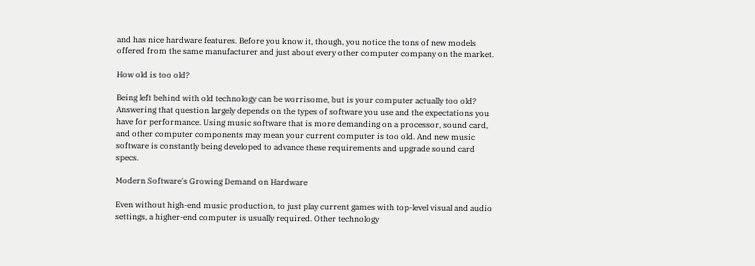and has nice hardware features. Before you know it, though, you notice the tons of new models offered from the same manufacturer and just about every other computer company on the market.

How old is too old?

Being left behind with old technology can be worrisome, but is your computer actually too old? Answering that question largely depends on the types of software you use and the expectations you have for performance. Using music software that is more demanding on a processor, sound card, and other computer components may mean your current computer is too old. And new music software is constantly being developed to advance these requirements and upgrade sound card specs.

Modern Software's Growing Demand on Hardware

Even without high-end music production, to just play current games with top-level visual and audio settings, a higher-end computer is usually required. Other technology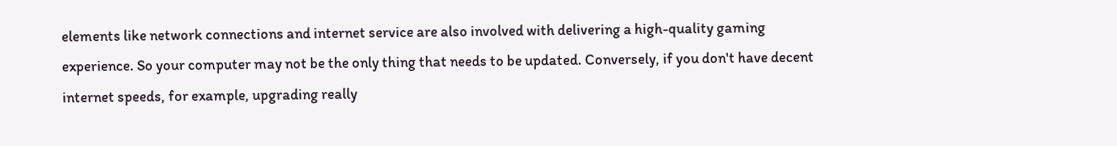elements like network connections and internet service are also involved with delivering a high-quality gaming experience. So your computer may not be the only thing that needs to be updated. Conversely, if you don't have decent internet speeds, for example, upgrading really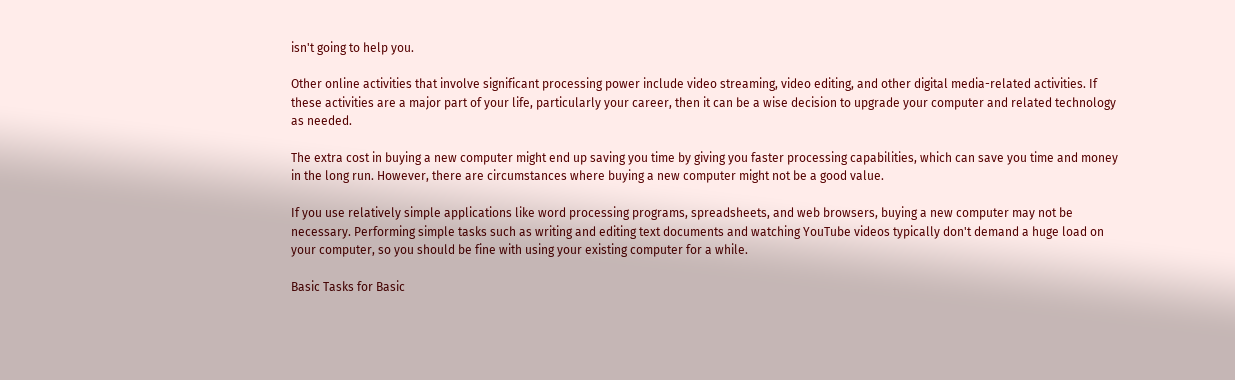isn't going to help you.

Other online activities that involve significant processing power include video streaming, video editing, and other digital media-related activities. If these activities are a major part of your life, particularly your career, then it can be a wise decision to upgrade your computer and related technology as needed.

The extra cost in buying a new computer might end up saving you time by giving you faster processing capabilities, which can save you time and money in the long run. However, there are circumstances where buying a new computer might not be a good value.

If you use relatively simple applications like word processing programs, spreadsheets, and web browsers, buying a new computer may not be necessary. Performing simple tasks such as writing and editing text documents and watching YouTube videos typically don't demand a huge load on your computer, so you should be fine with using your existing computer for a while.

Basic Tasks for Basic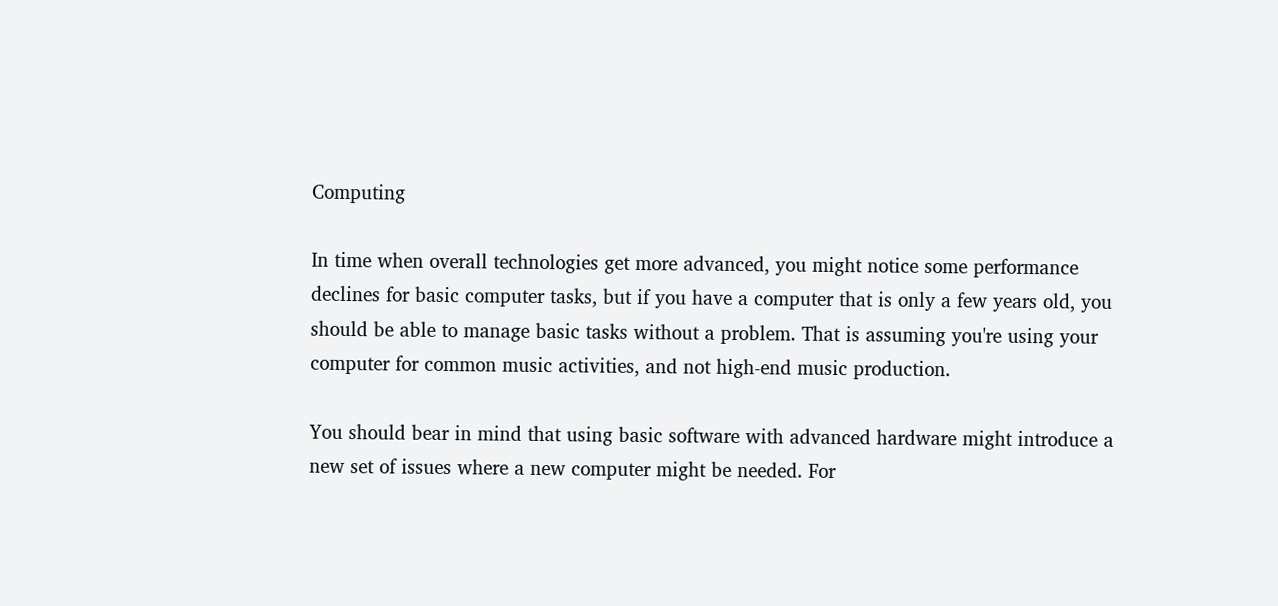Computing

In time when overall technologies get more advanced, you might notice some performance declines for basic computer tasks, but if you have a computer that is only a few years old, you should be able to manage basic tasks without a problem. That is assuming you're using your computer for common music activities, and not high-end music production.

You should bear in mind that using basic software with advanced hardware might introduce a new set of issues where a new computer might be needed. For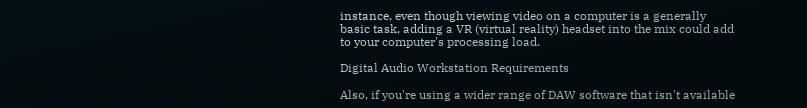instance, even though viewing video on a computer is a generally basic task, adding a VR (virtual reality) headset into the mix could add to your computer's processing load.

Digital Audio Workstation Requirements

Also, if you're using a wider range of DAW software that isn't available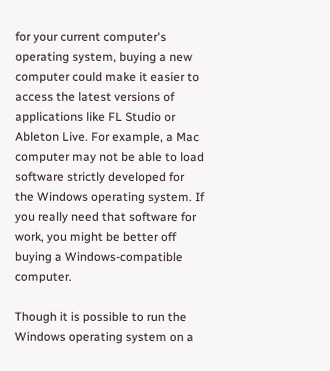for your current computer's operating system, buying a new computer could make it easier to access the latest versions of applications like FL Studio or Ableton Live. For example, a Mac computer may not be able to load software strictly developed for the Windows operating system. If you really need that software for work, you might be better off buying a Windows-compatible computer.

Though it is possible to run the Windows operating system on a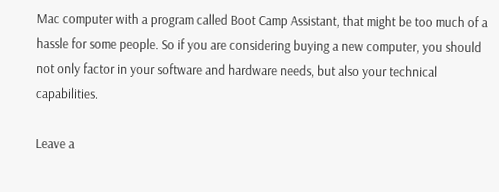Mac computer with a program called Boot Camp Assistant, that might be too much of a hassle for some people. So if you are considering buying a new computer, you should not only factor in your software and hardware needs, but also your technical capabilities.

Leave a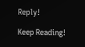Reply!

Keep Reading!